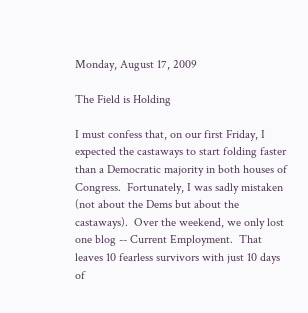Monday, August 17, 2009

The Field is Holding

I must confess that, on our first Friday, I expected the castaways to start folding faster than a Democratic majority in both houses of Congress.  Fortunately, I was sadly mistaken (not about the Dems but about the castaways).  Over the weekend, we only lost one blog -- Current Employment.  That leaves 10 fearless survivors with just 10 days of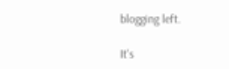blogging left.

It's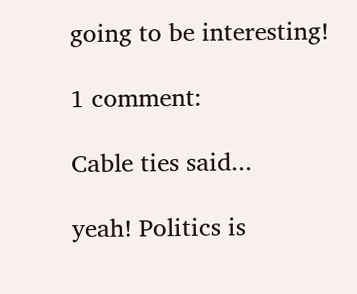going to be interesting!

1 comment:

Cable ties said...

yeah! Politics is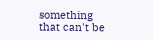something that can't be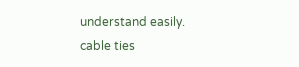understand easily.
cable ties